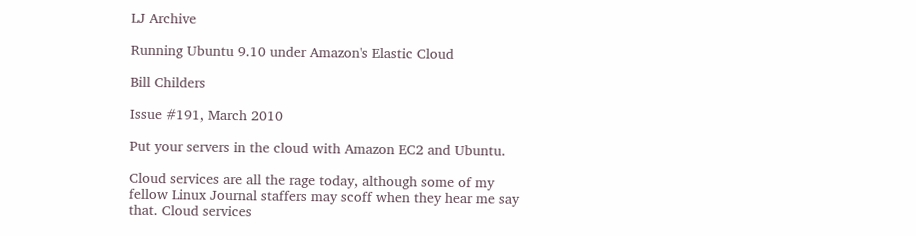LJ Archive

Running Ubuntu 9.10 under Amazon's Elastic Cloud

Bill Childers

Issue #191, March 2010

Put your servers in the cloud with Amazon EC2 and Ubuntu.

Cloud services are all the rage today, although some of my fellow Linux Journal staffers may scoff when they hear me say that. Cloud services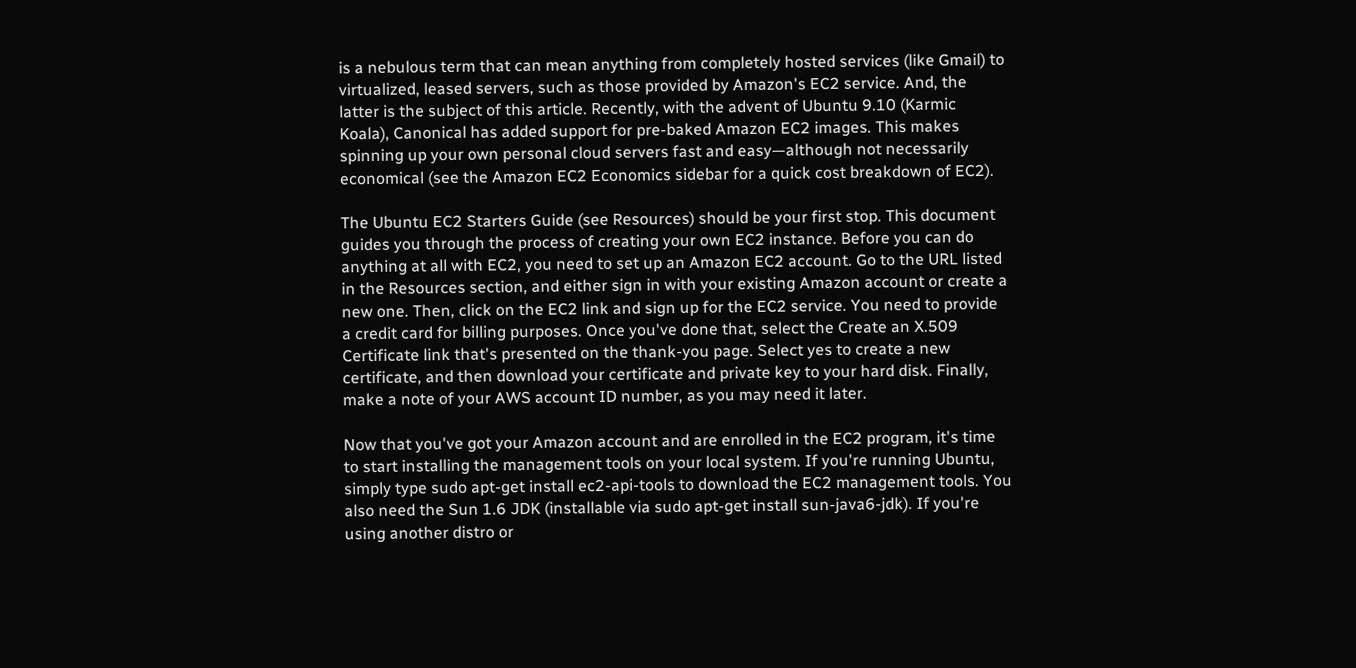is a nebulous term that can mean anything from completely hosted services (like Gmail) to virtualized, leased servers, such as those provided by Amazon's EC2 service. And, the latter is the subject of this article. Recently, with the advent of Ubuntu 9.10 (Karmic Koala), Canonical has added support for pre-baked Amazon EC2 images. This makes spinning up your own personal cloud servers fast and easy—although not necessarily economical (see the Amazon EC2 Economics sidebar for a quick cost breakdown of EC2).

The Ubuntu EC2 Starters Guide (see Resources) should be your first stop. This document guides you through the process of creating your own EC2 instance. Before you can do anything at all with EC2, you need to set up an Amazon EC2 account. Go to the URL listed in the Resources section, and either sign in with your existing Amazon account or create a new one. Then, click on the EC2 link and sign up for the EC2 service. You need to provide a credit card for billing purposes. Once you've done that, select the Create an X.509 Certificate link that's presented on the thank-you page. Select yes to create a new certificate, and then download your certificate and private key to your hard disk. Finally, make a note of your AWS account ID number, as you may need it later.

Now that you've got your Amazon account and are enrolled in the EC2 program, it's time to start installing the management tools on your local system. If you're running Ubuntu, simply type sudo apt-get install ec2-api-tools to download the EC2 management tools. You also need the Sun 1.6 JDK (installable via sudo apt-get install sun-java6-jdk). If you're using another distro or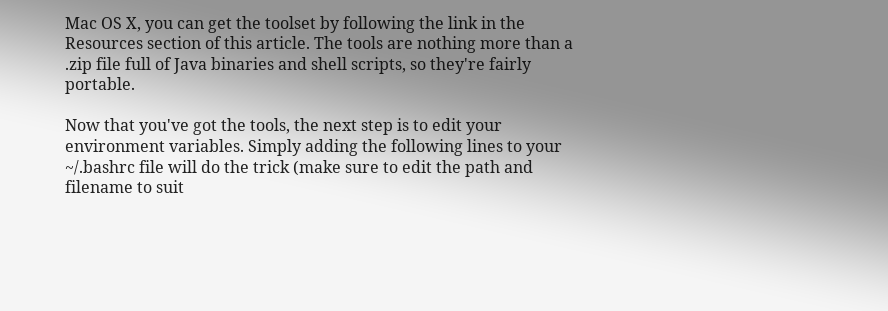Mac OS X, you can get the toolset by following the link in the Resources section of this article. The tools are nothing more than a .zip file full of Java binaries and shell scripts, so they're fairly portable.

Now that you've got the tools, the next step is to edit your environment variables. Simply adding the following lines to your ~/.bashrc file will do the trick (make sure to edit the path and filename to suit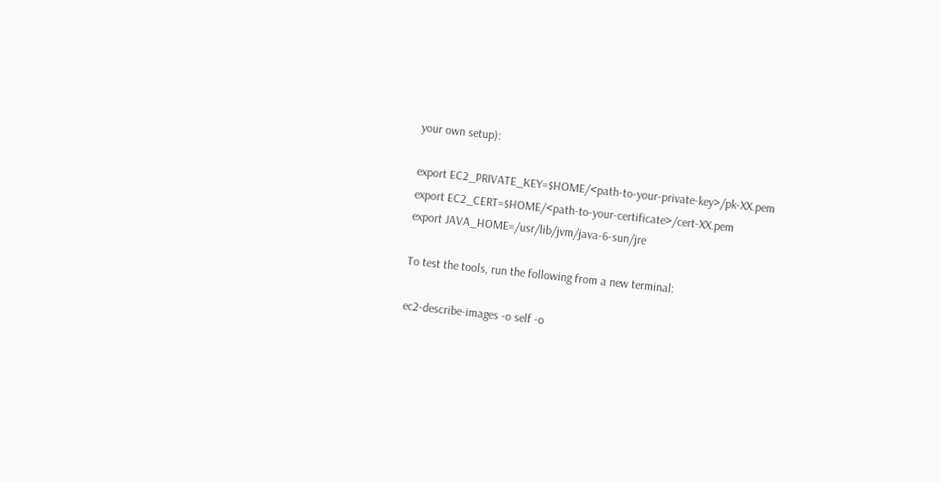your own setup):

export EC2_PRIVATE_KEY=$HOME/<path-to-your-private-key>/pk-XX.pem
export EC2_CERT=$HOME/<path-to-your-certificate>/cert-XX.pem
export JAVA_HOME=/usr/lib/jvm/java-6-sun/jre

To test the tools, run the following from a new terminal:

ec2-describe-images -o self -o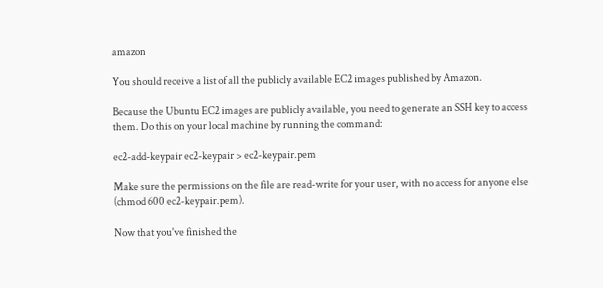amazon

You should receive a list of all the publicly available EC2 images published by Amazon.

Because the Ubuntu EC2 images are publicly available, you need to generate an SSH key to access them. Do this on your local machine by running the command:

ec2-add-keypair ec2-keypair > ec2-keypair.pem

Make sure the permissions on the file are read-write for your user, with no access for anyone else (chmod 600 ec2-keypair.pem).

Now that you've finished the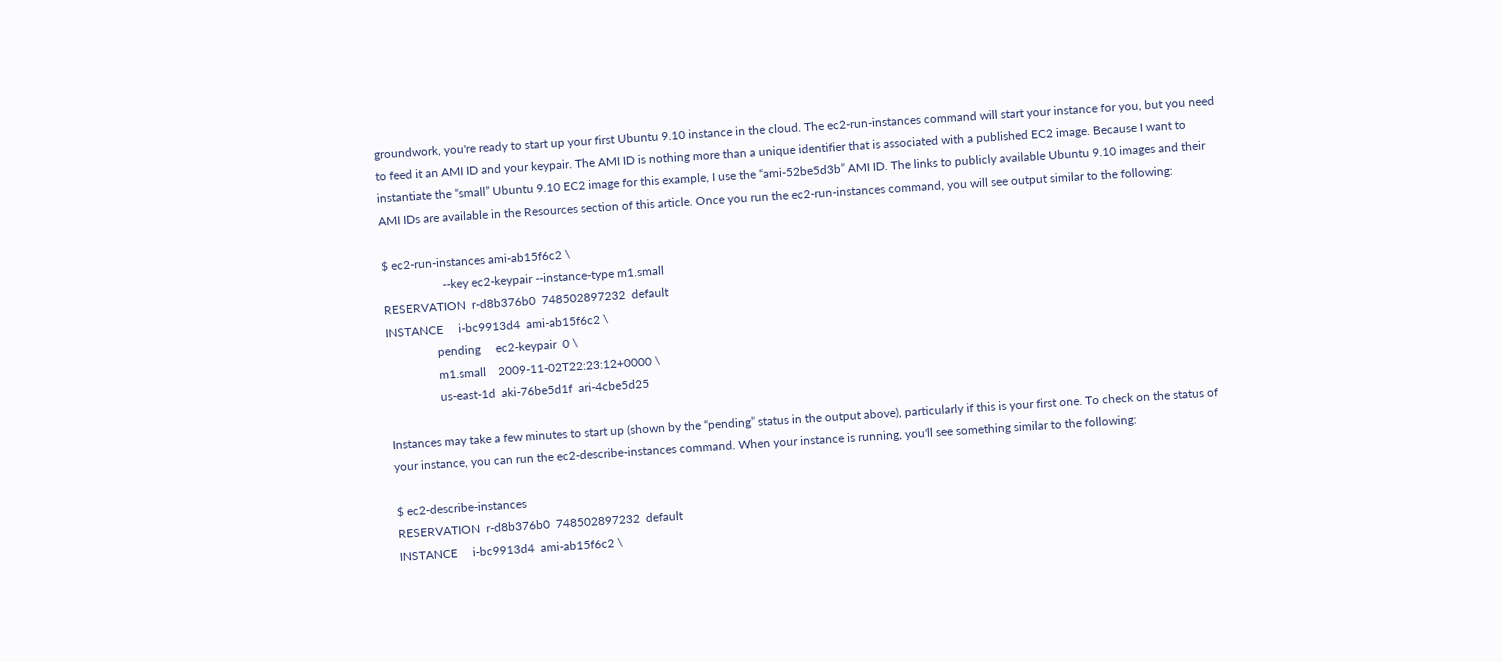groundwork, you're ready to start up your first Ubuntu 9.10 instance in the cloud. The ec2-run-instances command will start your instance for you, but you need to feed it an AMI ID and your keypair. The AMI ID is nothing more than a unique identifier that is associated with a published EC2 image. Because I want to instantiate the “small” Ubuntu 9.10 EC2 image for this example, I use the “ami-52be5d3b” AMI ID. The links to publicly available Ubuntu 9.10 images and their AMI IDs are available in the Resources section of this article. Once you run the ec2-run-instances command, you will see output similar to the following:

$ ec2-run-instances ami-ab15f6c2 \
                    --key ec2-keypair --instance-type m1.small
RESERVATION  r-d8b376b0  748502897232  default
INSTANCE     i-bc9913d4  ami-ab15f6c2 \
                 pending     ec2-keypair  0 \
                 m1.small    2009-11-02T22:23:12+0000 \
                 us-east-1d  aki-76be5d1f  ari-4cbe5d25

Instances may take a few minutes to start up (shown by the “pending” status in the output above), particularly if this is your first one. To check on the status of your instance, you can run the ec2-describe-instances command. When your instance is running, you'll see something similar to the following:

$ ec2-describe-instances
RESERVATION  r-d8b376b0  748502897232  default
INSTANCE     i-bc9913d4  ami-ab15f6c2 \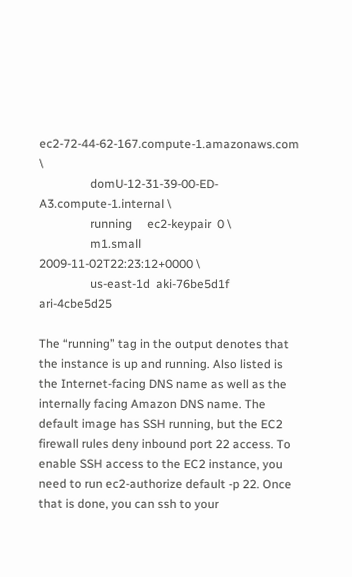ec2-72-44-62-167.compute-1.amazonaws.com \
                 domU-12-31-39-00-ED-A3.compute-1.internal \
                 running     ec2-keypair  0 \
                 m1.small    2009-11-02T22:23:12+0000 \
                 us-east-1d  aki-76be5d1f    ari-4cbe5d25

The “running” tag in the output denotes that the instance is up and running. Also listed is the Internet-facing DNS name as well as the internally facing Amazon DNS name. The default image has SSH running, but the EC2 firewall rules deny inbound port 22 access. To enable SSH access to the EC2 instance, you need to run ec2-authorize default -p 22. Once that is done, you can ssh to your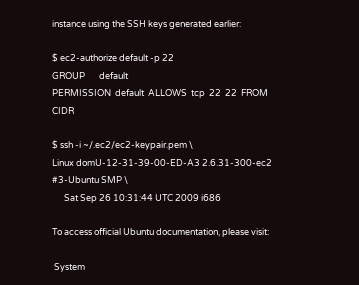instance using the SSH keys generated earlier:

$ ec2-authorize default -p 22
GROUP       default
PERMISSION  default  ALLOWS  tcp  22  22  FROM  CIDR

$ ssh -i ~/.ec2/ec2-keypair.pem \
Linux domU-12-31-39-00-ED-A3 2.6.31-300-ec2 #3-Ubuntu SMP \
      Sat Sep 26 10:31:44 UTC 2009 i686

To access official Ubuntu documentation, please visit:

 System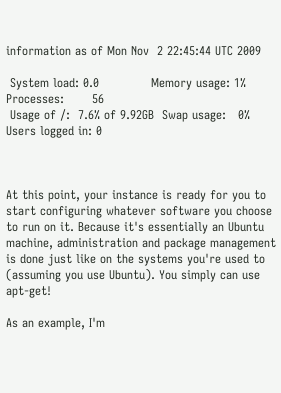information as of Mon Nov  2 22:45:44 UTC 2009

 System load: 0.0             Memory usage: 1%  Processes:       56
 Usage of /:  7.6% of 9.92GB  Swap usage:   0%  Users logged in: 0



At this point, your instance is ready for you to start configuring whatever software you choose to run on it. Because it's essentially an Ubuntu machine, administration and package management is done just like on the systems you're used to (assuming you use Ubuntu). You simply can use apt-get!

As an example, I'm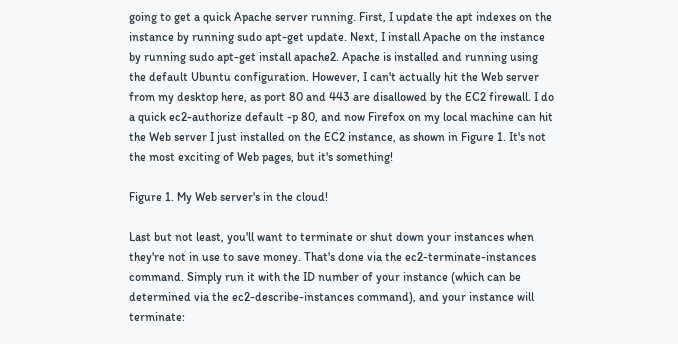going to get a quick Apache server running. First, I update the apt indexes on the instance by running sudo apt-get update. Next, I install Apache on the instance by running sudo apt-get install apache2. Apache is installed and running using the default Ubuntu configuration. However, I can't actually hit the Web server from my desktop here, as port 80 and 443 are disallowed by the EC2 firewall. I do a quick ec2-authorize default -p 80, and now Firefox on my local machine can hit the Web server I just installed on the EC2 instance, as shown in Figure 1. It's not the most exciting of Web pages, but it's something!

Figure 1. My Web server's in the cloud!

Last but not least, you'll want to terminate or shut down your instances when they're not in use to save money. That's done via the ec2-terminate-instances command. Simply run it with the ID number of your instance (which can be determined via the ec2-describe-instances command), and your instance will terminate: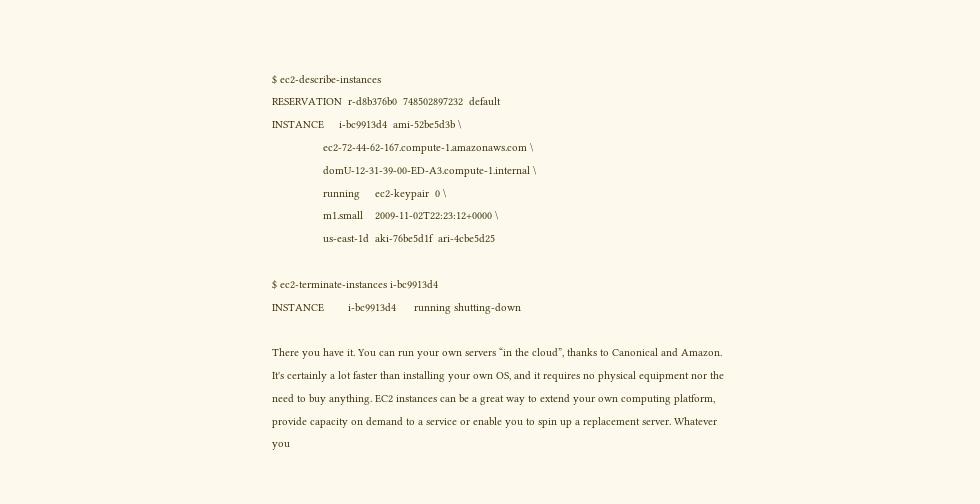$ ec2-describe-instances
RESERVATION  r-d8b376b0  748502897232  default
INSTANCE     i-bc9913d4  ami-52be5d3b \
                 ec2-72-44-62-167.compute-1.amazonaws.com \
                 domU-12-31-39-00-ED-A3.compute-1.internal \
                 running     ec2-keypair  0 \
                 m1.small    2009-11-02T22:23:12+0000 \
                 us-east-1d  aki-76be5d1f  ari-4cbe5d25

$ ec2-terminate-instances i-bc9913d4
INSTANCE        i-bc9913d4      running shutting-down

There you have it. You can run your own servers “in the cloud”, thanks to Canonical and Amazon. It's certainly a lot faster than installing your own OS, and it requires no physical equipment nor the need to buy anything. EC2 instances can be a great way to extend your own computing platform, provide capacity on demand to a service or enable you to spin up a replacement server. Whatever you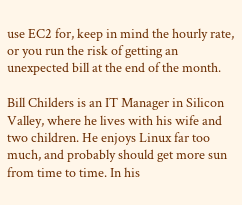use EC2 for, keep in mind the hourly rate, or you run the risk of getting an unexpected bill at the end of the month.

Bill Childers is an IT Manager in Silicon Valley, where he lives with his wife and two children. He enjoys Linux far too much, and probably should get more sun from time to time. In his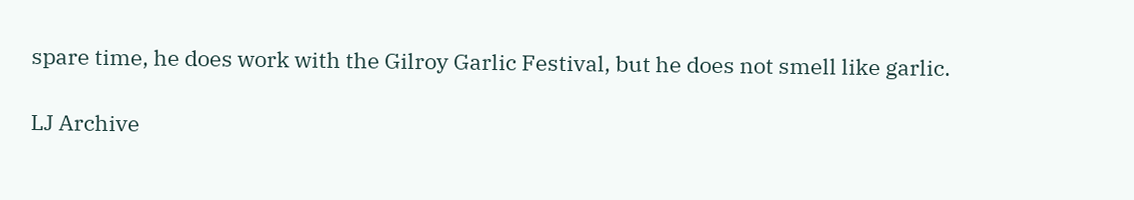spare time, he does work with the Gilroy Garlic Festival, but he does not smell like garlic.

LJ Archive